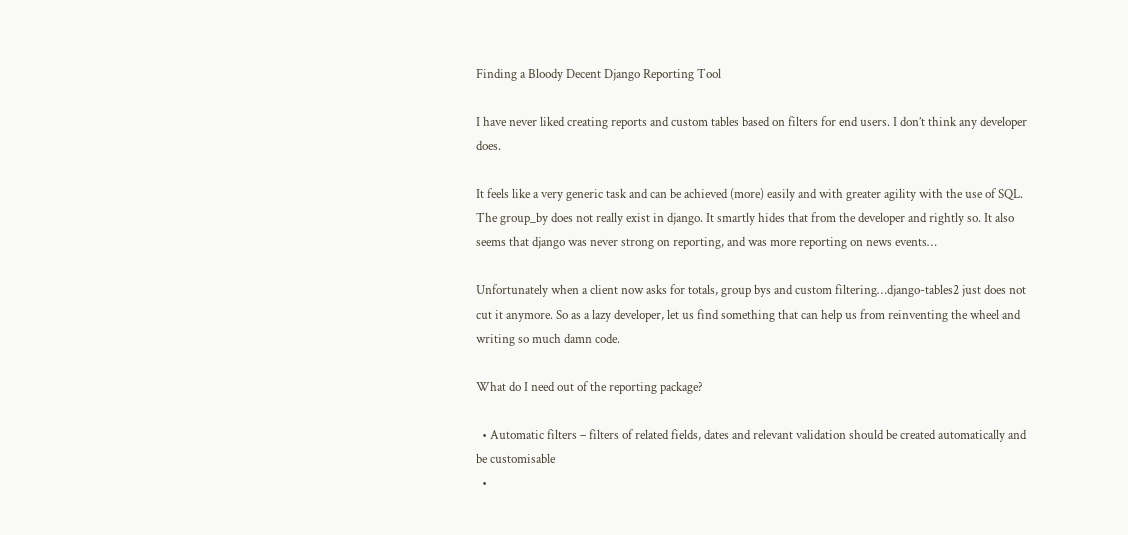Finding a Bloody Decent Django Reporting Tool

I have never liked creating reports and custom tables based on filters for end users. I don’t think any developer does.

It feels like a very generic task and can be achieved (more) easily and with greater agility with the use of SQL. The group_by does not really exist in django. It smartly hides that from the developer and rightly so. It also seems that django was never strong on reporting, and was more reporting on news events…

Unfortunately when a client now asks for totals, group bys and custom filtering…django-tables2 just does not cut it anymore. So as a lazy developer, let us find something that can help us from reinventing the wheel and writing so much damn code.

What do I need out of the reporting package?

  • Automatic filters – filters of related fields, dates and relevant validation should be created automatically and be customisable
  •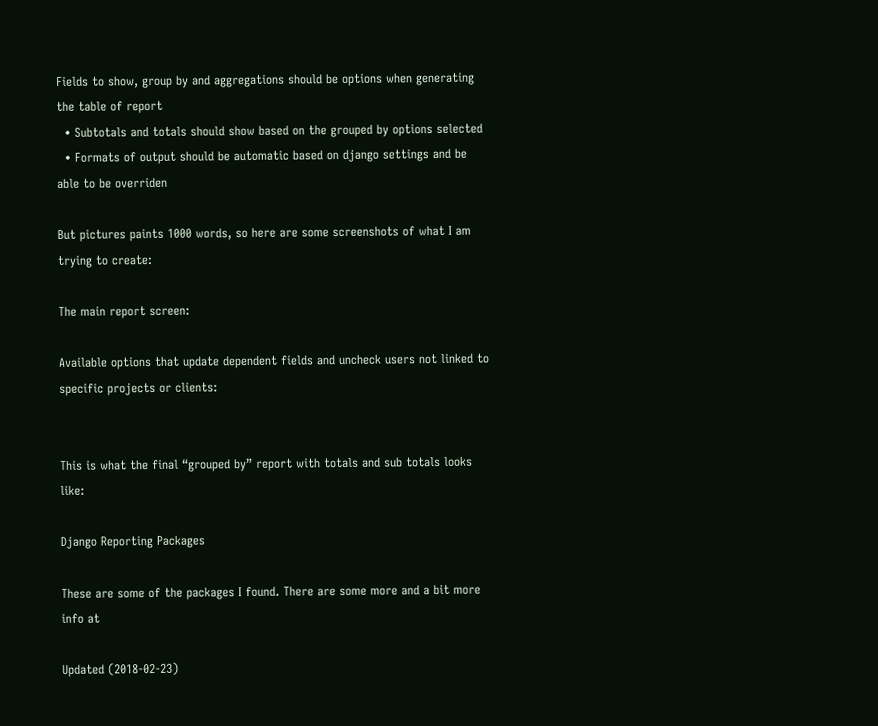Fields to show, group by and aggregations should be options when generating the table of report
  • Subtotals and totals should show based on the grouped by options selected
  • Formats of output should be automatic based on django settings and be able to be overriden

But pictures paints 1000 words, so here are some screenshots of what I am trying to create:

The main report screen:

Available options that update dependent fields and uncheck users not linked to specific projects or clients:


This is what the final “grouped by” report with totals and sub totals looks like:

Django Reporting Packages

These are some of the packages I found. There are some more and a bit more info at

Updated (2018-02-23)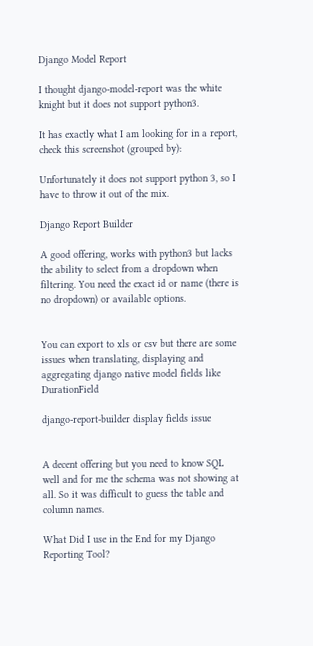Django Model Report

I thought django-model-report was the white knight but it does not support python3.

It has exactly what I am looking for in a report, check this screenshot (grouped by):

Unfortunately it does not support python 3, so I have to throw it out of the mix.

Django Report Builder

A good offering, works with python3 but lacks the ability to select from a dropdown when filtering. You need the exact id or name (there is no dropdown) or available options.


You can export to xls or csv but there are some issues when translating, displaying and aggregating django native model fields like DurationField

django-report-builder display fields issue


A decent offering but you need to know SQL well and for me the schema was not showing at all. So it was difficult to guess the table and column names.

What Did I use in the End for my Django Reporting Tool?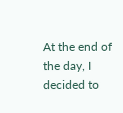At the end of the day, I decided to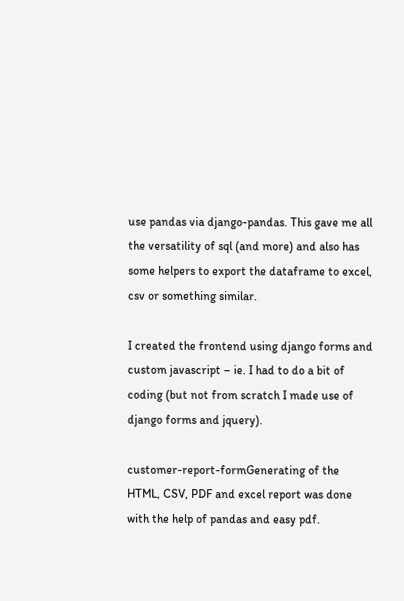use pandas via django-pandas. This gave me all the versatility of sql (and more) and also has some helpers to export the dataframe to excel, csv or something similar.

I created the frontend using django forms and custom javascript – ie. I had to do a bit of coding (but not from scratch I made use of django forms and jquery).

customer-report-formGenerating of the HTML, CSV, PDF and excel report was done with the help of pandas and easy pdf.